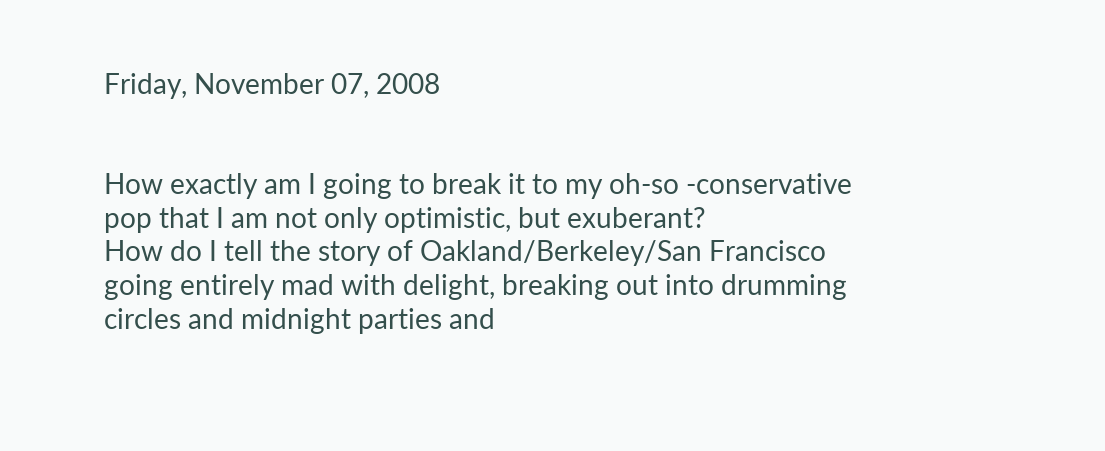Friday, November 07, 2008


How exactly am I going to break it to my oh-so -conservative pop that I am not only optimistic, but exuberant?
How do I tell the story of Oakland/Berkeley/San Francisco going entirely mad with delight, breaking out into drumming circles and midnight parties and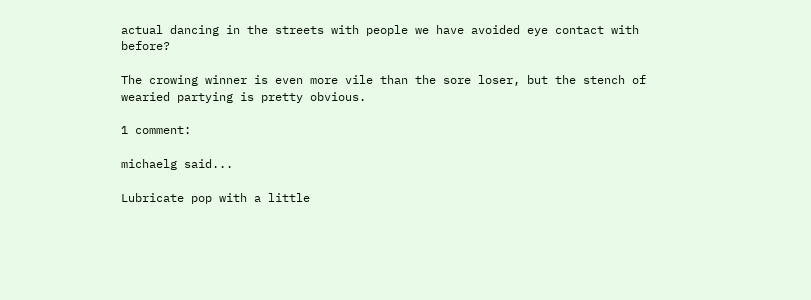actual dancing in the streets with people we have avoided eye contact with before?

The crowing winner is even more vile than the sore loser, but the stench of wearied partying is pretty obvious.

1 comment:

michaelg said...

Lubricate pop with a little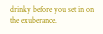drinky before you set in on the exuberance.